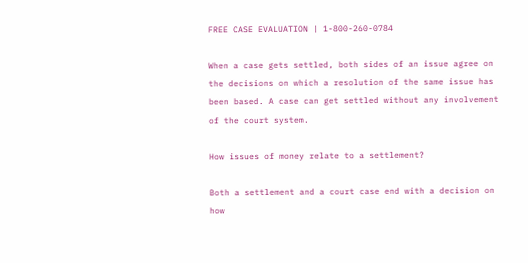FREE CASE EVALUATION | 1-800-260-0784

When a case gets settled, both sides of an issue agree on the decisions on which a resolution of the same issue has been based. A case can get settled without any involvement of the court system.

How issues of money relate to a settlement?

Both a settlement and a court case end with a decision on how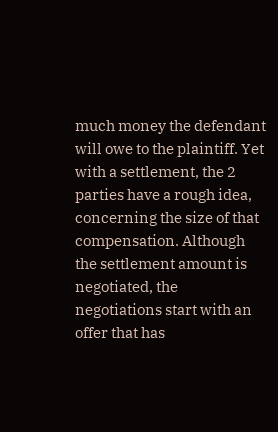much money the defendant will owe to the plaintiff. Yet with a settlement, the 2 parties have a rough idea, concerning the size of that compensation. Although the settlement amount is negotiated, the negotiations start with an offer that has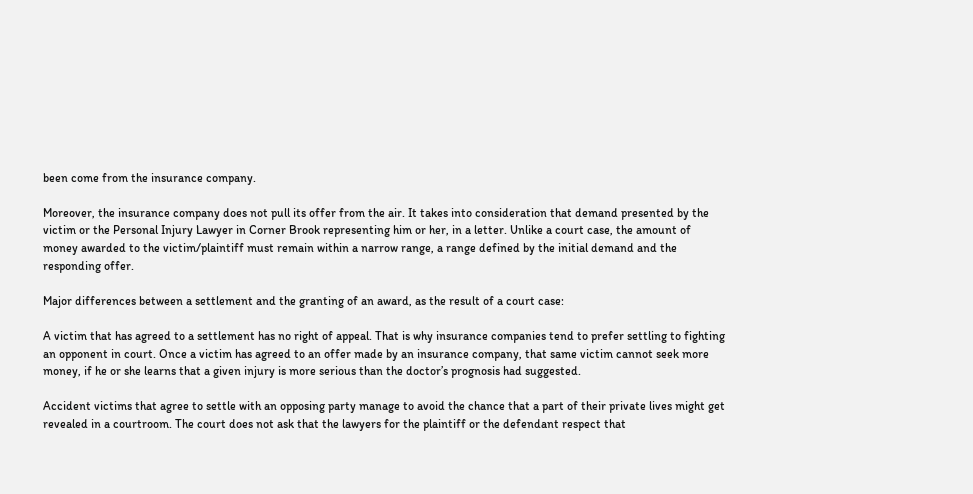been come from the insurance company.

Moreover, the insurance company does not pull its offer from the air. It takes into consideration that demand presented by the victim or the Personal Injury Lawyer in Corner Brook representing him or her, in a letter. Unlike a court case, the amount of money awarded to the victim/plaintiff must remain within a narrow range, a range defined by the initial demand and the responding offer.

Major differences between a settlement and the granting of an award, as the result of a court case:

A victim that has agreed to a settlement has no right of appeal. That is why insurance companies tend to prefer settling to fighting an opponent in court. Once a victim has agreed to an offer made by an insurance company, that same victim cannot seek more money, if he or she learns that a given injury is more serious than the doctor’s prognosis had suggested.

Accident victims that agree to settle with an opposing party manage to avoid the chance that a part of their private lives might get revealed in a courtroom. The court does not ask that the lawyers for the plaintiff or the defendant respect that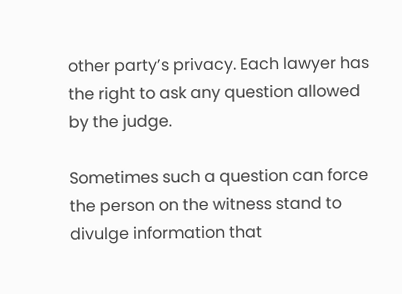other party’s privacy. Each lawyer has the right to ask any question allowed by the judge.

Sometimes such a question can force the person on the witness stand to divulge information that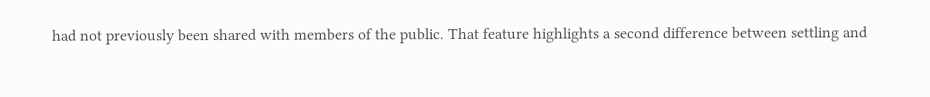had not previously been shared with members of the public. That feature highlights a second difference between settling and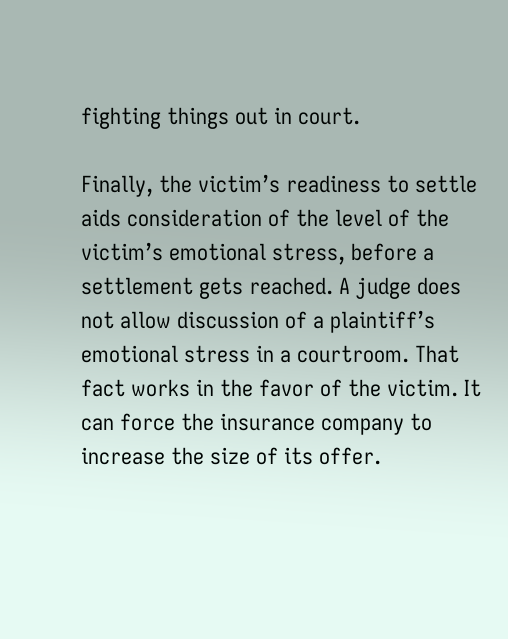fighting things out in court.

Finally, the victim’s readiness to settle aids consideration of the level of the victim’s emotional stress, before a settlement gets reached. A judge does not allow discussion of a plaintiff’s emotional stress in a courtroom. That fact works in the favor of the victim. It can force the insurance company to increase the size of its offer.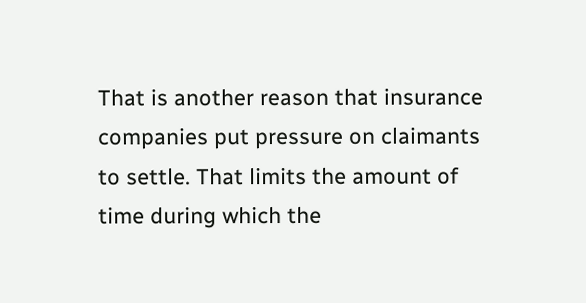That is another reason that insurance companies put pressure on claimants to settle. That limits the amount of time during which the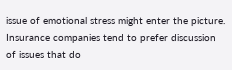issue of emotional stress might enter the picture. Insurance companies tend to prefer discussion of issues that do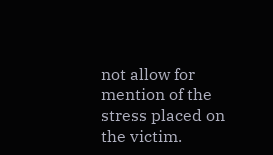not allow for mention of the stress placed on the victim.